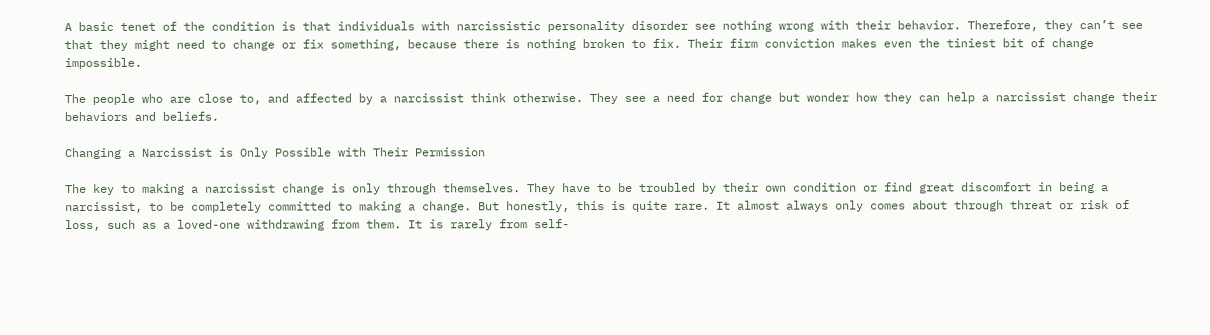A basic tenet of the condition is that individuals with narcissistic personality disorder see nothing wrong with their behavior. Therefore, they can’t see that they might need to change or fix something, because there is nothing broken to fix. Their firm conviction makes even the tiniest bit of change impossible.

The people who are close to, and affected by a narcissist think otherwise. They see a need for change but wonder how they can help a narcissist change their behaviors and beliefs.

Changing a Narcissist is Only Possible with Their Permission

The key to making a narcissist change is only through themselves. They have to be troubled by their own condition or find great discomfort in being a narcissist, to be completely committed to making a change. But honestly, this is quite rare. It almost always only comes about through threat or risk of loss, such as a loved-one withdrawing from them. It is rarely from self-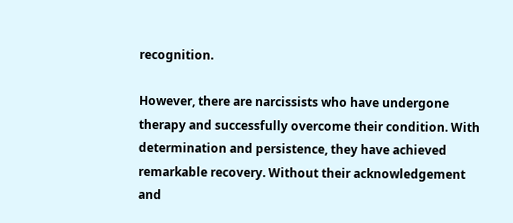recognition.

However, there are narcissists who have undergone therapy and successfully overcome their condition. With determination and persistence, they have achieved remarkable recovery. Without their acknowledgement and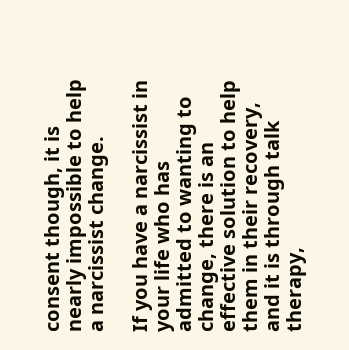consent though, it is nearly impossible to help a narcissist change.

If you have a narcissist in your life who has admitted to wanting to change, there is an effective solution to help them in their recovery, and it is through talk therapy,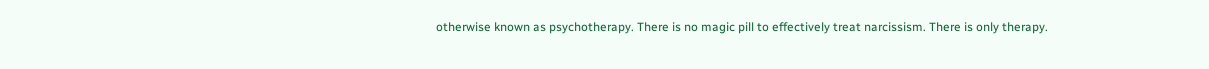otherwise known as psychotherapy. There is no magic pill to effectively treat narcissism. There is only therapy.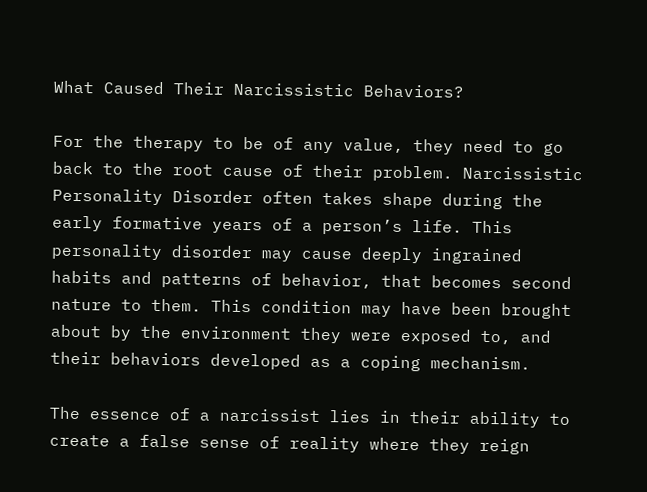What Caused Their Narcissistic Behaviors?

For the therapy to be of any value, they need to go back to the root cause of their problem. Narcissistic Personality Disorder often takes shape during the early formative years of a person’s life. This personality disorder may cause deeply ingrained habits and patterns of behavior, that becomes second nature to them. This condition may have been brought about by the environment they were exposed to, and their behaviors developed as a coping mechanism.

The essence of a narcissist lies in their ability to create a false sense of reality where they reign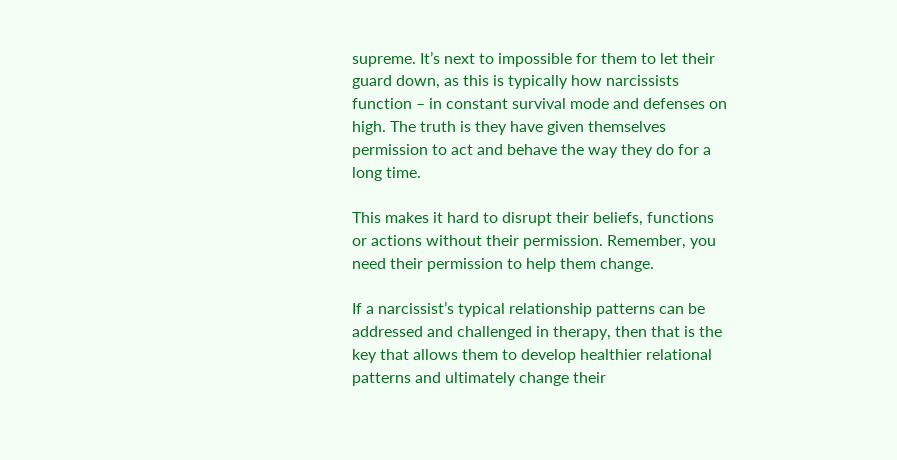supreme. It’s next to impossible for them to let their guard down, as this is typically how narcissists function – in constant survival mode and defenses on high. The truth is they have given themselves permission to act and behave the way they do for a long time.

This makes it hard to disrupt their beliefs, functions or actions without their permission. Remember, you need their permission to help them change.

If a narcissist’s typical relationship patterns can be addressed and challenged in therapy, then that is the key that allows them to develop healthier relational patterns and ultimately change their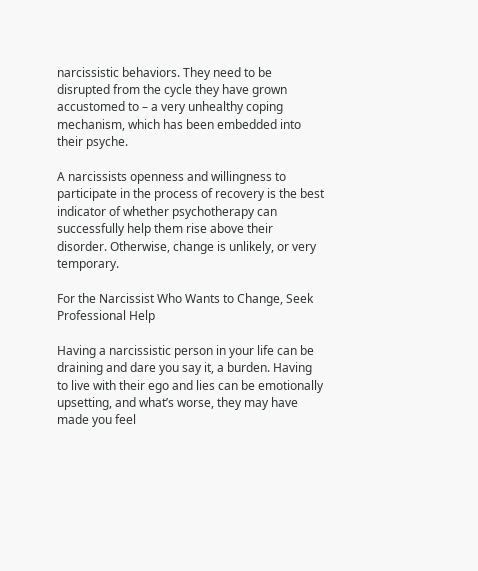narcissistic behaviors. They need to be disrupted from the cycle they have grown accustomed to – a very unhealthy coping mechanism, which has been embedded into their psyche.

A narcissists openness and willingness to participate in the process of recovery is the best indicator of whether psychotherapy can successfully help them rise above their disorder. Otherwise, change is unlikely, or very temporary.

For the Narcissist Who Wants to Change, Seek Professional Help

Having a narcissistic person in your life can be draining and dare you say it, a burden. Having to live with their ego and lies can be emotionally upsetting, and what’s worse, they may have made you feel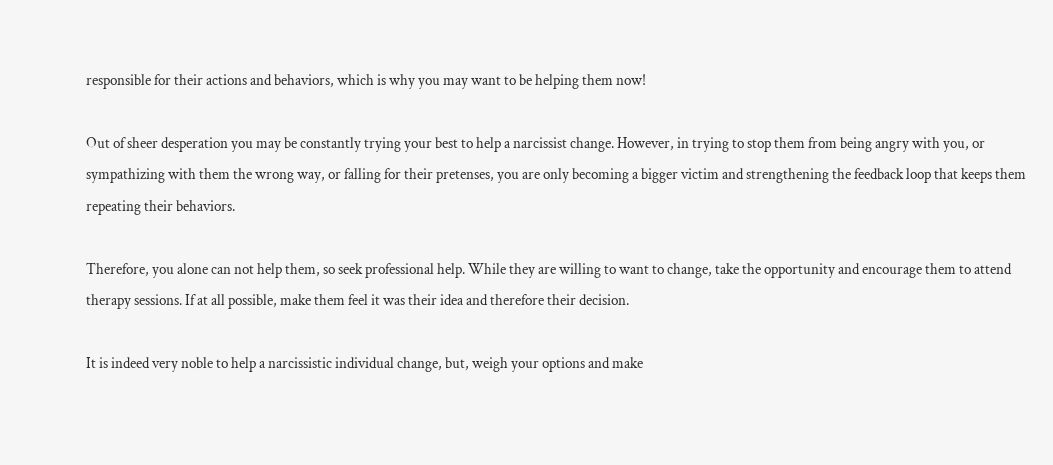responsible for their actions and behaviors, which is why you may want to be helping them now!

Out of sheer desperation you may be constantly trying your best to help a narcissist change. However, in trying to stop them from being angry with you, or sympathizing with them the wrong way, or falling for their pretenses, you are only becoming a bigger victim and strengthening the feedback loop that keeps them repeating their behaviors.

Therefore, you alone can not help them, so seek professional help. While they are willing to want to change, take the opportunity and encourage them to attend therapy sessions. If at all possible, make them feel it was their idea and therefore their decision.

It is indeed very noble to help a narcissistic individual change, but, weigh your options and make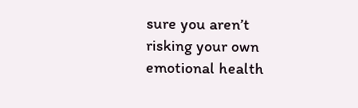sure you aren’t risking your own emotional health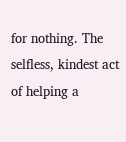for nothing. The selfless, kindest act of helping a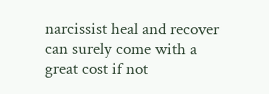narcissist heal and recover can surely come with a great cost if not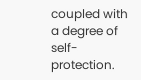coupled with a degree of self-protection.